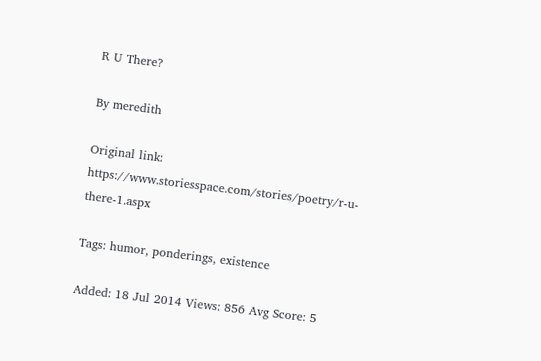R U There?

By meredith

Original link: https://www.storiesspace.com/stories/poetry/r-u-there-1.aspx

Tags: humor, ponderings, existence

Added: 18 Jul 2014 Views: 856 Avg Score: 5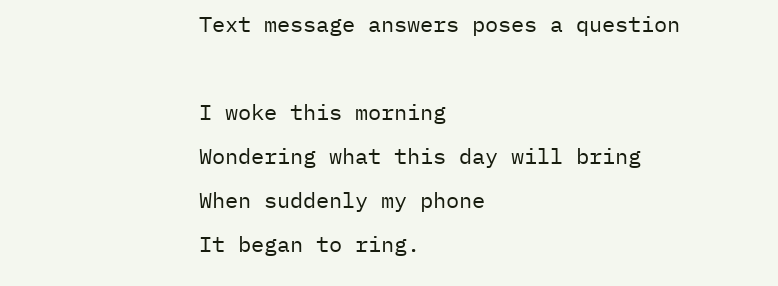Text message answers poses a question

I woke this morning
Wondering what this day will bring
When suddenly my phone
It began to ring.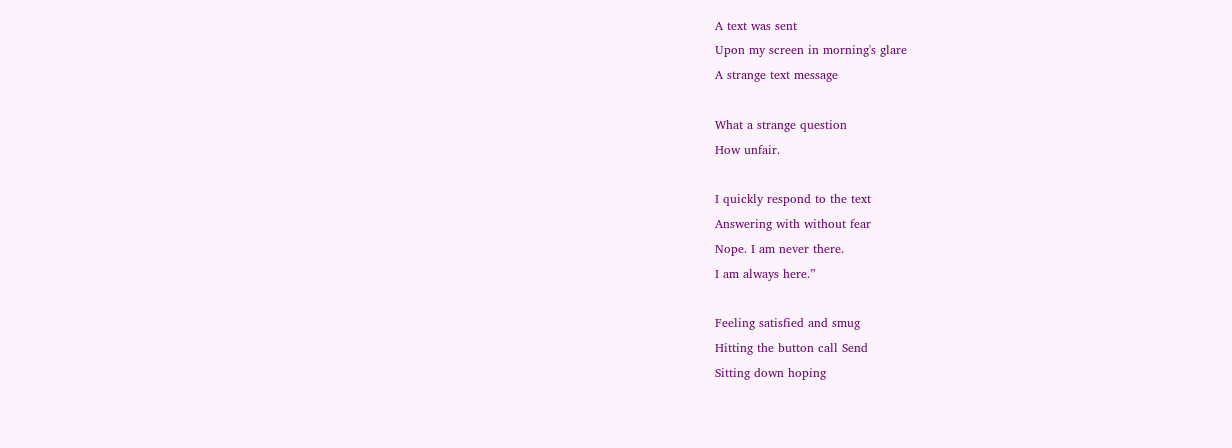A text was sent
Upon my screen in morning's glare
A strange text message

What a strange question
How unfair.

I quickly respond to the text
Answering with without fear
Nope. I am never there.
I am always here.”

Feeling satisfied and smug
Hitting the button call Send
Sitting down hoping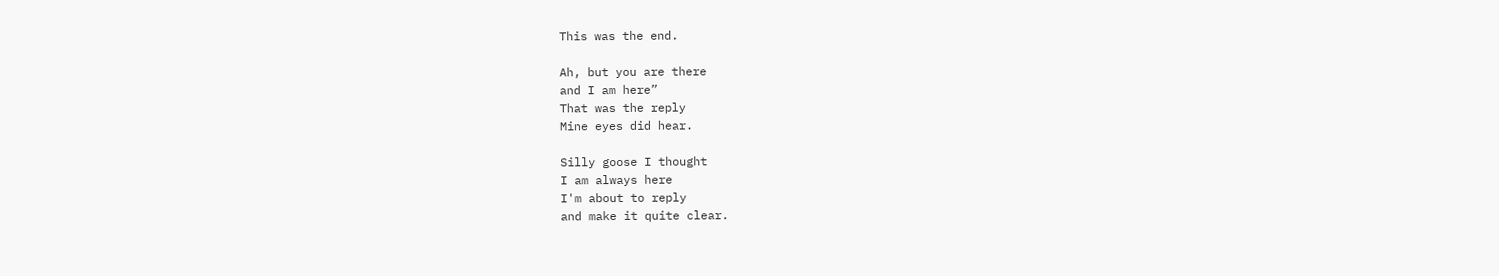This was the end.

Ah, but you are there
and I am here”
That was the reply
Mine eyes did hear.

Silly goose I thought
I am always here
I'm about to reply
and make it quite clear.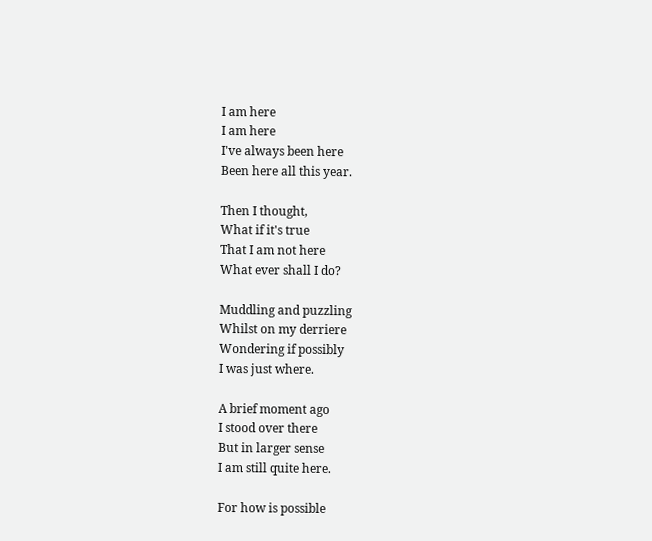I am here
I am here
I've always been here
Been here all this year.

Then I thought,
What if it's true
That I am not here
What ever shall I do?

Muddling and puzzling
Whilst on my derriere
Wondering if possibly
I was just where.

A brief moment ago
I stood over there
But in larger sense
I am still quite here.

For how is possible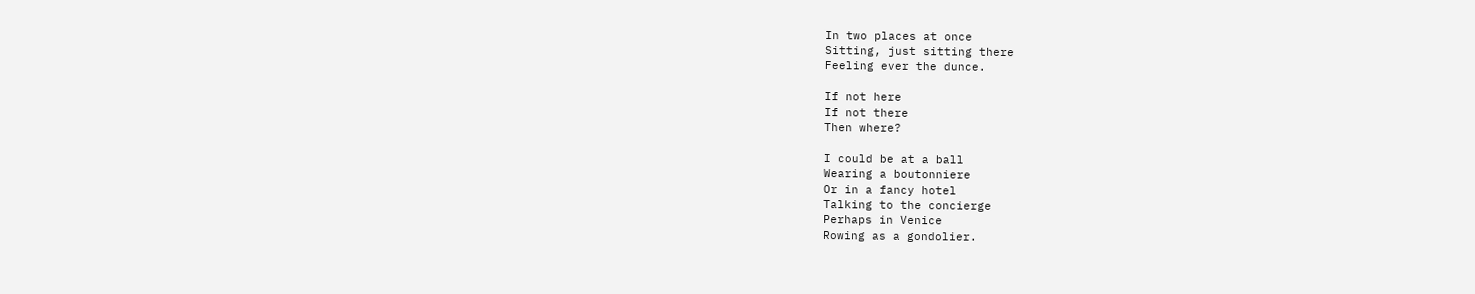In two places at once
Sitting, just sitting there
Feeling ever the dunce.

If not here
If not there
Then where?

I could be at a ball
Wearing a boutonniere
Or in a fancy hotel
Talking to the concierge
Perhaps in Venice
Rowing as a gondolier.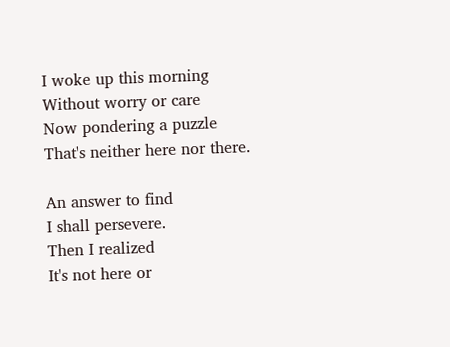I woke up this morning
Without worry or care
Now pondering a puzzle
That's neither here nor there.

An answer to find
I shall persevere.
Then I realized
It's not here or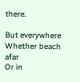there.

But everywhere
Whether beach afar
Or in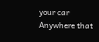your car
Anywhere that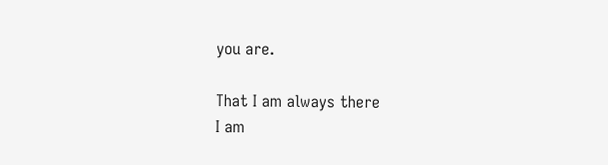you are.

That I am always there
I am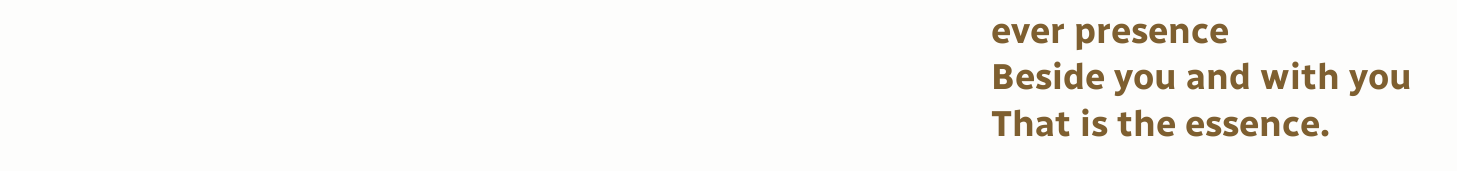ever presence
Beside you and with you
That is the essence.